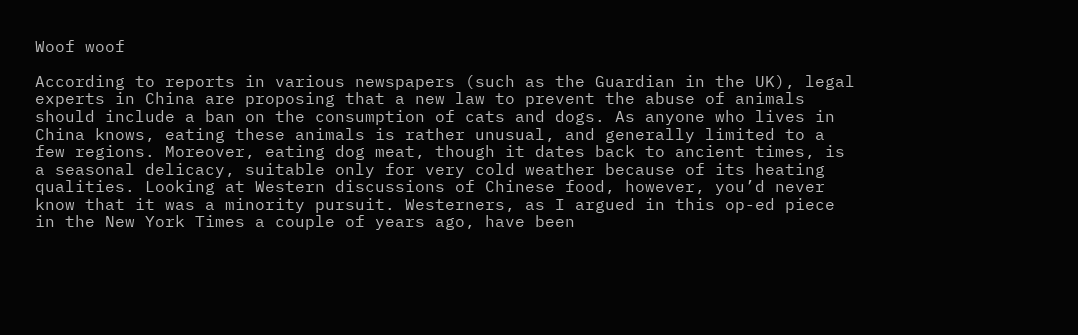Woof woof

According to reports in various newspapers (such as the Guardian in the UK), legal experts in China are proposing that a new law to prevent the abuse of animals should include a ban on the consumption of cats and dogs. As anyone who lives in China knows, eating these animals is rather unusual, and generally limited to a few regions. Moreover, eating dog meat, though it dates back to ancient times, is a seasonal delicacy, suitable only for very cold weather because of its heating qualities. Looking at Western discussions of Chinese food, however, you’d never know that it was a minority pursuit. Westerners, as I argued in this op-ed piece in the New York Times a couple of years ago, have been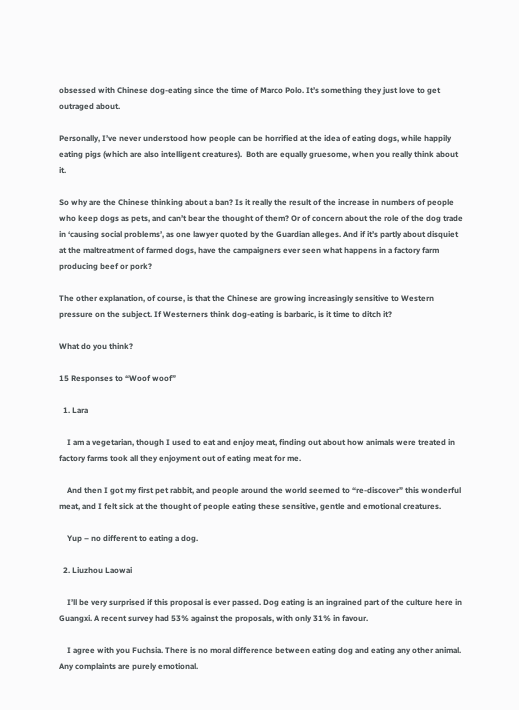obsessed with Chinese dog-eating since the time of Marco Polo. It’s something they just love to get outraged about.

Personally, I’ve never understood how people can be horrified at the idea of eating dogs, while happily eating pigs (which are also intelligent creatures).  Both are equally gruesome, when you really think about it.

So why are the Chinese thinking about a ban? Is it really the result of the increase in numbers of people who keep dogs as pets, and can’t bear the thought of them? Or of concern about the role of the dog trade in ‘causing social problems’, as one lawyer quoted by the Guardian alleges. And if it’s partly about disquiet at the maltreatment of farmed dogs, have the campaigners ever seen what happens in a factory farm producing beef or pork?

The other explanation, of course, is that the Chinese are growing increasingly sensitive to Western pressure on the subject. If Westerners think dog-eating is barbaric, is it time to ditch it?

What do you think?

15 Responses to “Woof woof”

  1. Lara

    I am a vegetarian, though I used to eat and enjoy meat, finding out about how animals were treated in factory farms took all they enjoyment out of eating meat for me.

    And then I got my first pet rabbit, and people around the world seemed to “re-discover” this wonderful meat, and I felt sick at the thought of people eating these sensitive, gentle and emotional creatures.

    Yup – no different to eating a dog.

  2. Liuzhou Laowai

    I’ll be very surprised if this proposal is ever passed. Dog eating is an ingrained part of the culture here in Guangxi. A recent survey had 53% against the proposals, with only 31% in favour.

    I agree with you Fuchsia. There is no moral difference between eating dog and eating any other animal. Any complaints are purely emotional.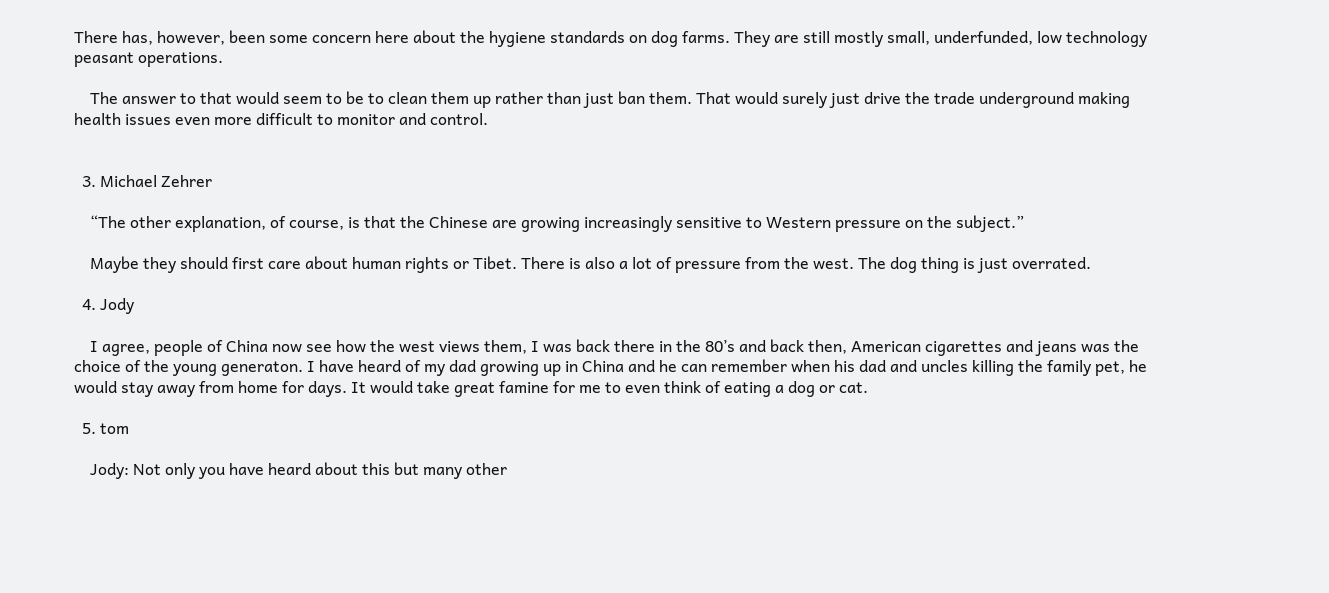There has, however, been some concern here about the hygiene standards on dog farms. They are still mostly small, underfunded, low technology peasant operations.

    The answer to that would seem to be to clean them up rather than just ban them. That would surely just drive the trade underground making health issues even more difficult to monitor and control.


  3. Michael Zehrer

    “The other explanation, of course, is that the Chinese are growing increasingly sensitive to Western pressure on the subject.”

    Maybe they should first care about human rights or Tibet. There is also a lot of pressure from the west. The dog thing is just overrated.

  4. Jody

    I agree, people of China now see how the west views them, I was back there in the 80’s and back then, American cigarettes and jeans was the choice of the young generaton. I have heard of my dad growing up in China and he can remember when his dad and uncles killing the family pet, he would stay away from home for days. It would take great famine for me to even think of eating a dog or cat.

  5. tom

    Jody: Not only you have heard about this but many other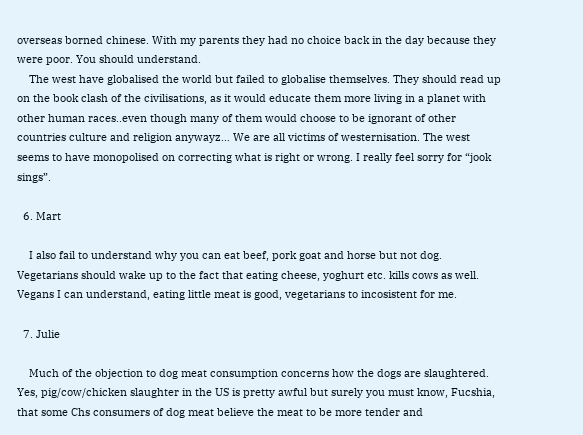overseas borned chinese. With my parents they had no choice back in the day because they were poor. You should understand.
    The west have globalised the world but failed to globalise themselves. They should read up on the book clash of the civilisations, as it would educate them more living in a planet with other human races..even though many of them would choose to be ignorant of other countries culture and religion anywayz… We are all victims of westernisation. The west seems to have monopolised on correcting what is right or wrong. I really feel sorry for “jook sings”.

  6. Mart

    I also fail to understand why you can eat beef, pork goat and horse but not dog. Vegetarians should wake up to the fact that eating cheese, yoghurt etc. kills cows as well. Vegans I can understand, eating little meat is good, vegetarians to incosistent for me.

  7. Julie

    Much of the objection to dog meat consumption concerns how the dogs are slaughtered. Yes, pig/cow/chicken slaughter in the US is pretty awful but surely you must know, Fucshia, that some Chs consumers of dog meat believe the meat to be more tender and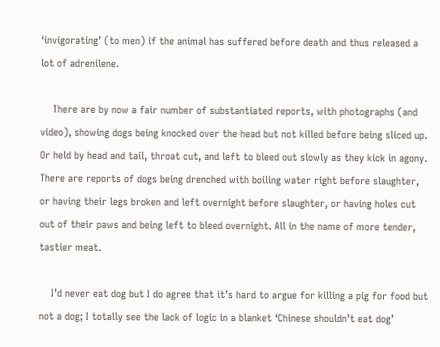‘invigorating’ (to men) if the animal has suffered before death and thus released a lot of adrenilene.

    There are by now a fair number of substantiated reports, with photographs (and video), showing dogs being knocked over the head but not killed before being sliced up. Or held by head and tail, throat cut, and left to bleed out slowly as they kick in agony. There are reports of dogs being drenched with boiling water right before slaughter, or having their legs broken and left overnight before slaughter, or having holes cut out of their paws and being left to bleed overnight. All in the name of more tender, tastier meat.

    I’d never eat dog but I do agree that it’s hard to argue for killing a pig for food but not a dog; I totally see the lack of logic in a blanket ‘Chinese shouldn’t eat dog’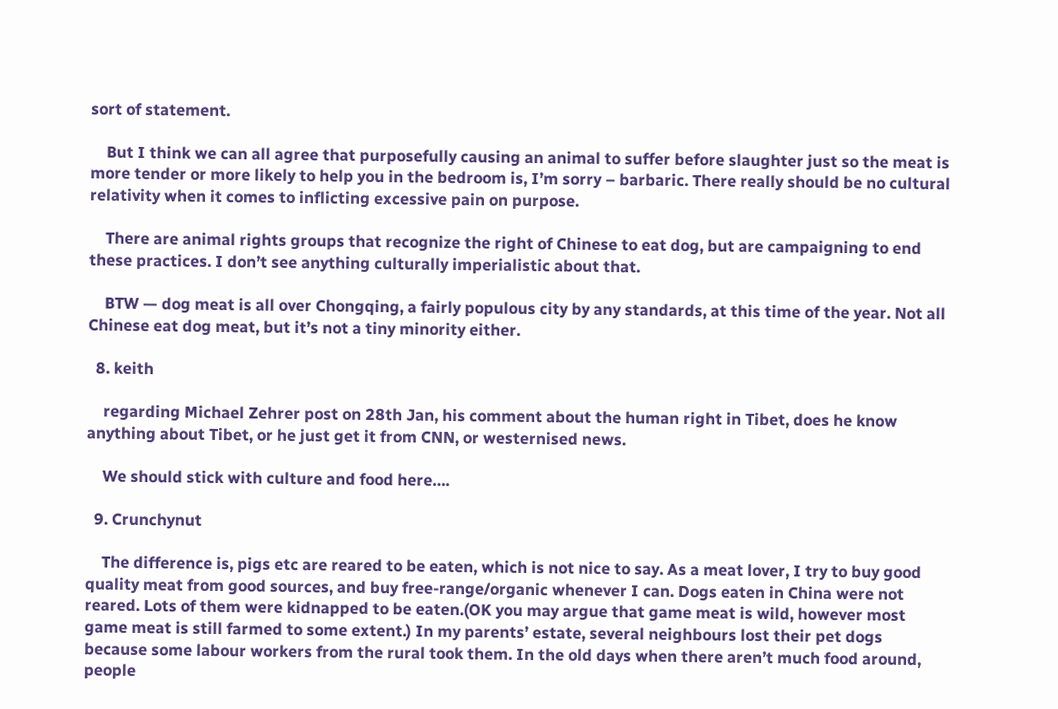sort of statement.

    But I think we can all agree that purposefully causing an animal to suffer before slaughter just so the meat is more tender or more likely to help you in the bedroom is, I’m sorry – barbaric. There really should be no cultural relativity when it comes to inflicting excessive pain on purpose.

    There are animal rights groups that recognize the right of Chinese to eat dog, but are campaigning to end these practices. I don’t see anything culturally imperialistic about that.

    BTW — dog meat is all over Chongqing, a fairly populous city by any standards, at this time of the year. Not all Chinese eat dog meat, but it’s not a tiny minority either.

  8. keith

    regarding Michael Zehrer post on 28th Jan, his comment about the human right in Tibet, does he know anything about Tibet, or he just get it from CNN, or westernised news.

    We should stick with culture and food here….

  9. Crunchynut

    The difference is, pigs etc are reared to be eaten, which is not nice to say. As a meat lover, I try to buy good quality meat from good sources, and buy free-range/organic whenever I can. Dogs eaten in China were not reared. Lots of them were kidnapped to be eaten.(OK you may argue that game meat is wild, however most game meat is still farmed to some extent.) In my parents’ estate, several neighbours lost their pet dogs because some labour workers from the rural took them. In the old days when there aren’t much food around, people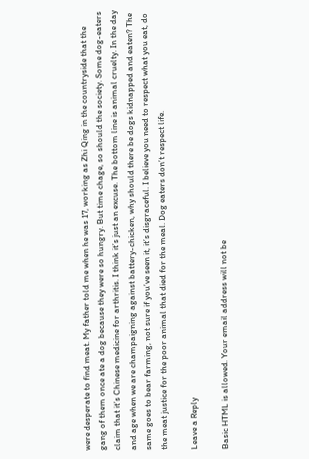were desperate to find meat. My father told me when he was 17, working as Zhi Qing in the countryside that the gang of them once ate a dog because they were so hungry. But time chage, so should the society. Some dog-eaters claim that it’s Chinese medicine for arthritis. I think it’s just an excuse. The bottom line is animal cruelty. In the day and age when we are champaigning against battery-chicken, why should there be dogs kidnapped and eaten? The same goes to bear farming, not sure if you’ve seen it, it’s disgraceful. I believe you need to respect what you eat, do the meat justice for the poor animal that died for the meal. Dog eaters don’t respect life.

Leave a Reply

Basic HTML is allowed. Your email address will not be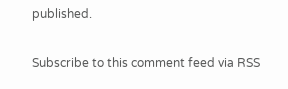published.

Subscribe to this comment feed via RSS